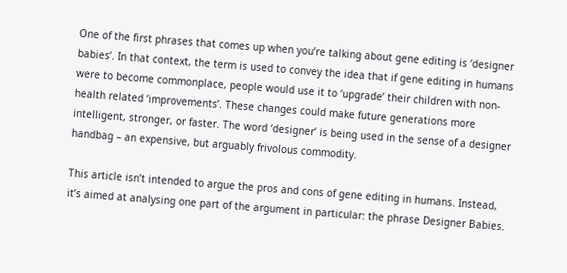One of the first phrases that comes up when you’re talking about gene editing is ‘designer babies’. In that context, the term is used to convey the idea that if gene editing in humans were to become commonplace, people would use it to ‘upgrade’ their children with non-health related ‘improvements’. These changes could make future generations more intelligent, stronger, or faster. The word ‘designer’ is being used in the sense of a designer handbag – an expensive, but arguably frivolous commodity.

This article isn’t intended to argue the pros and cons of gene editing in humans. Instead, it’s aimed at analysing one part of the argument in particular: the phrase Designer Babies.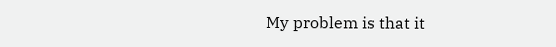My problem is that it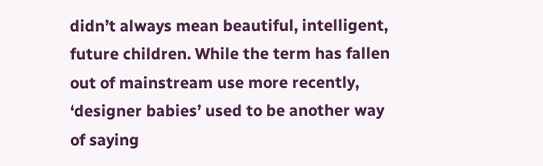didn’t always mean beautiful, intelligent, future children. While the term has fallen out of mainstream use more recently, ‘designer babies’ used to be another way of saying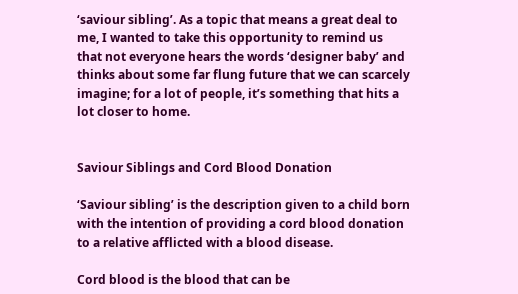‘saviour sibling’. As a topic that means a great deal to me, I wanted to take this opportunity to remind us that not everyone hears the words ‘designer baby’ and thinks about some far flung future that we can scarcely imagine; for a lot of people, it’s something that hits a lot closer to home.


Saviour Siblings and Cord Blood Donation

‘Saviour sibling’ is the description given to a child born with the intention of providing a cord blood donation to a relative afflicted with a blood disease.

Cord blood is the blood that can be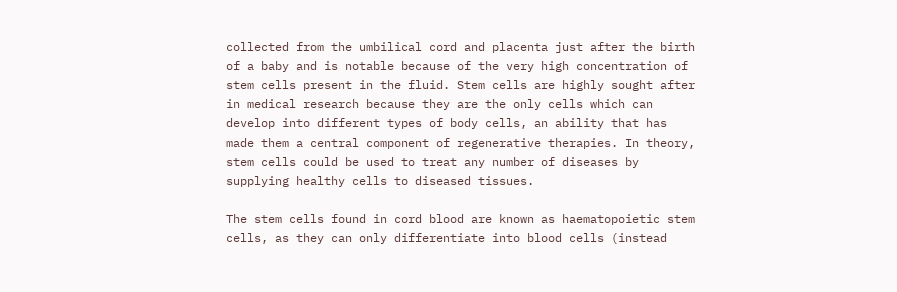collected from the umbilical cord and placenta just after the birth of a baby and is notable because of the very high concentration of stem cells present in the fluid. Stem cells are highly sought after in medical research because they are the only cells which can develop into different types of body cells, an ability that has made them a central component of regenerative therapies. In theory, stem cells could be used to treat any number of diseases by supplying healthy cells to diseased tissues.

The stem cells found in cord blood are known as haematopoietic stem cells, as they can only differentiate into blood cells (instead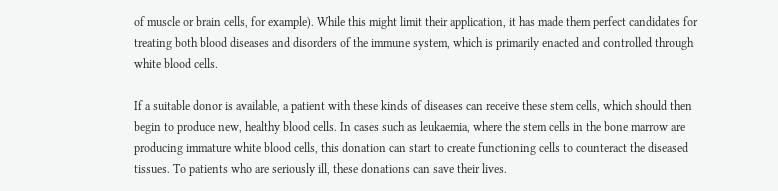of muscle or brain cells, for example). While this might limit their application, it has made them perfect candidates for treating both blood diseases and disorders of the immune system, which is primarily enacted and controlled through white blood cells.

If a suitable donor is available, a patient with these kinds of diseases can receive these stem cells, which should then begin to produce new, healthy blood cells. In cases such as leukaemia, where the stem cells in the bone marrow are producing immature white blood cells, this donation can start to create functioning cells to counteract the diseased tissues. To patients who are seriously ill, these donations can save their lives.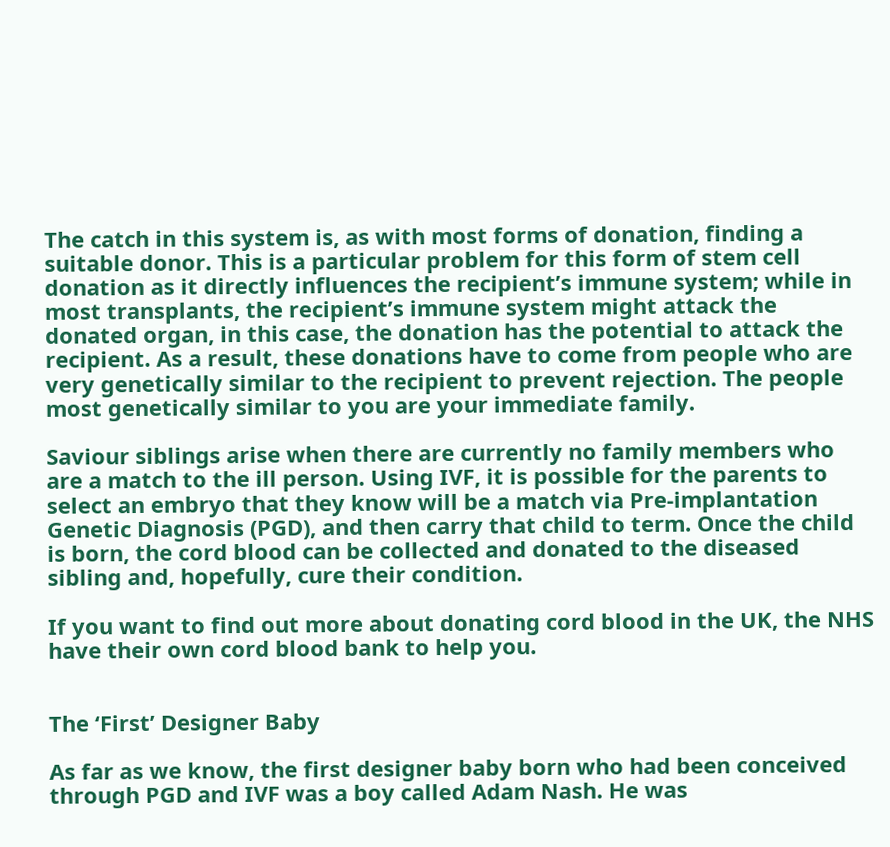The catch in this system is, as with most forms of donation, finding a suitable donor. This is a particular problem for this form of stem cell donation as it directly influences the recipient’s immune system; while in most transplants, the recipient’s immune system might attack the donated organ, in this case, the donation has the potential to attack the recipient. As a result, these donations have to come from people who are very genetically similar to the recipient to prevent rejection. The people most genetically similar to you are your immediate family.

Saviour siblings arise when there are currently no family members who are a match to the ill person. Using IVF, it is possible for the parents to select an embryo that they know will be a match via Pre-implantation Genetic Diagnosis (PGD), and then carry that child to term. Once the child is born, the cord blood can be collected and donated to the diseased sibling and, hopefully, cure their condition.

If you want to find out more about donating cord blood in the UK, the NHS have their own cord blood bank to help you.


The ‘First’ Designer Baby

As far as we know, the first designer baby born who had been conceived through PGD and IVF was a boy called Adam Nash. He was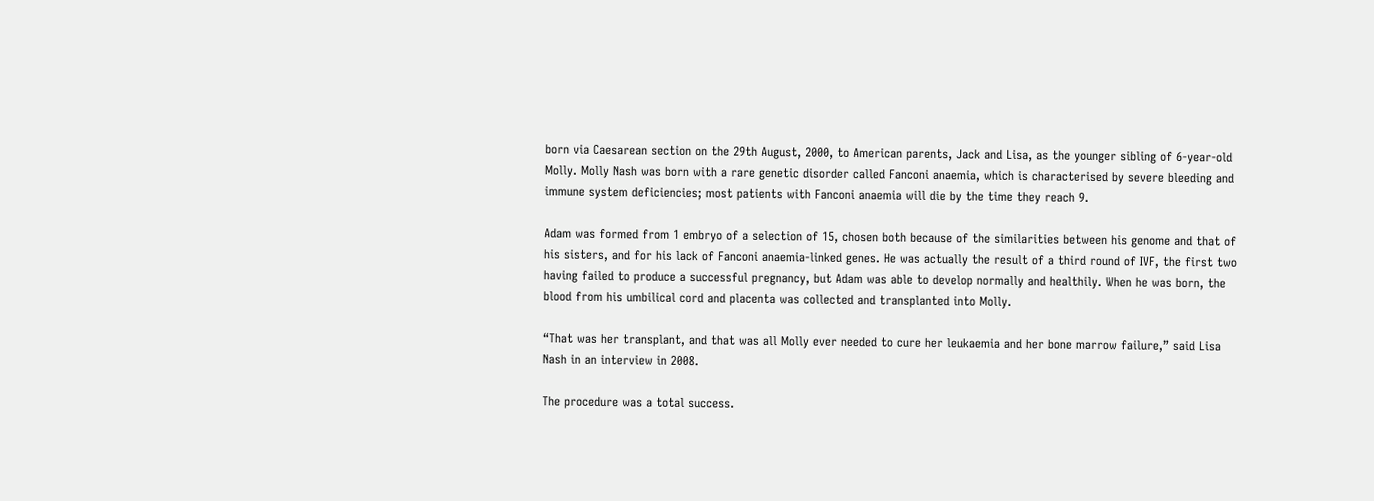born via Caesarean section on the 29th August, 2000, to American parents, Jack and Lisa, as the younger sibling of 6-year-old Molly. Molly Nash was born with a rare genetic disorder called Fanconi anaemia, which is characterised by severe bleeding and immune system deficiencies; most patients with Fanconi anaemia will die by the time they reach 9.

Adam was formed from 1 embryo of a selection of 15, chosen both because of the similarities between his genome and that of his sisters, and for his lack of Fanconi anaemia-linked genes. He was actually the result of a third round of IVF, the first two having failed to produce a successful pregnancy, but Adam was able to develop normally and healthily. When he was born, the blood from his umbilical cord and placenta was collected and transplanted into Molly.

“That was her transplant, and that was all Molly ever needed to cure her leukaemia and her bone marrow failure,” said Lisa Nash in an interview in 2008.

The procedure was a total success.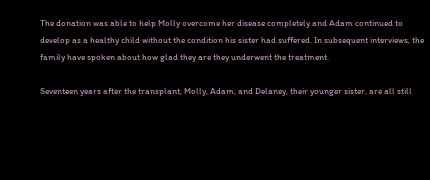The donation was able to help Molly overcome her disease completely and Adam continued to develop as a healthy child without the condition his sister had suffered. In subsequent interviews, the family have spoken about how glad they are they underwent the treatment.

Seventeen years after the transplant, Molly, Adam, and Delaney, their younger sister, are all still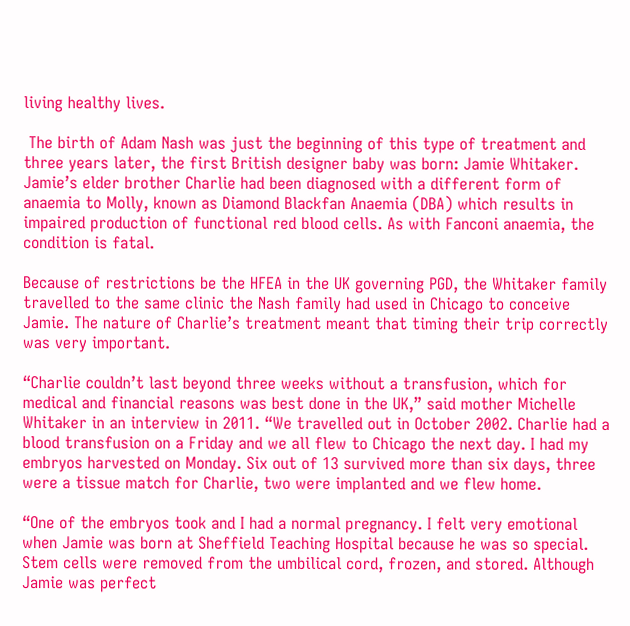living healthy lives.

 The birth of Adam Nash was just the beginning of this type of treatment and three years later, the first British designer baby was born: Jamie Whitaker. Jamie’s elder brother Charlie had been diagnosed with a different form of anaemia to Molly, known as Diamond Blackfan Anaemia (DBA) which results in impaired production of functional red blood cells. As with Fanconi anaemia, the condition is fatal.

Because of restrictions be the HFEA in the UK governing PGD, the Whitaker family travelled to the same clinic the Nash family had used in Chicago to conceive Jamie. The nature of Charlie’s treatment meant that timing their trip correctly was very important.

“Charlie couldn’t last beyond three weeks without a transfusion, which for medical and financial reasons was best done in the UK,” said mother Michelle Whitaker in an interview in 2011. “We travelled out in October 2002. Charlie had a blood transfusion on a Friday and we all flew to Chicago the next day. I had my embryos harvested on Monday. Six out of 13 survived more than six days, three were a tissue match for Charlie, two were implanted and we flew home.

“One of the embryos took and I had a normal pregnancy. I felt very emotional when Jamie was born at Sheffield Teaching Hospital because he was so special. Stem cells were removed from the umbilical cord, frozen, and stored. Although Jamie was perfect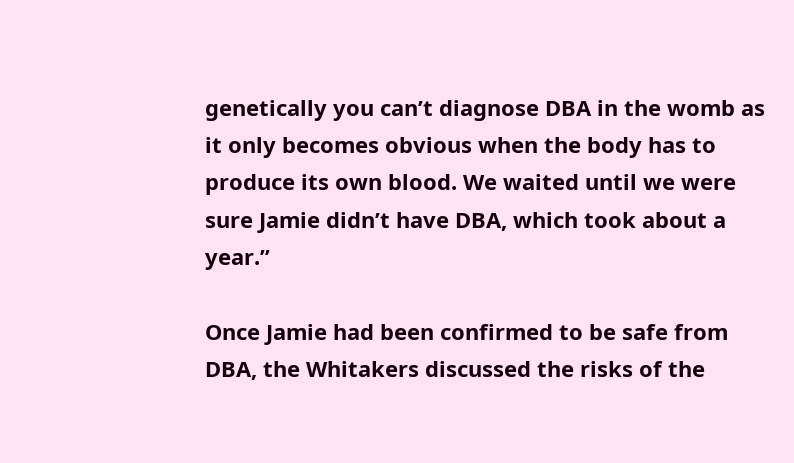genetically you can’t diagnose DBA in the womb as it only becomes obvious when the body has to produce its own blood. We waited until we were sure Jamie didn’t have DBA, which took about a year.”

Once Jamie had been confirmed to be safe from DBA, the Whitakers discussed the risks of the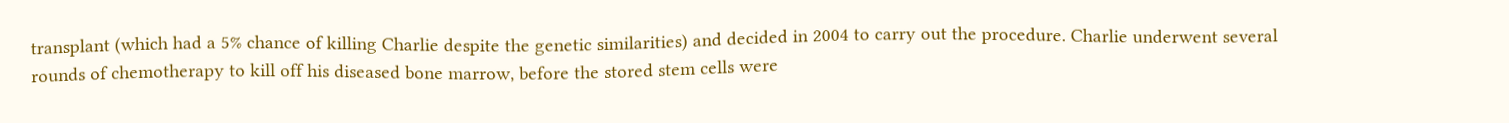transplant (which had a 5% chance of killing Charlie despite the genetic similarities) and decided in 2004 to carry out the procedure. Charlie underwent several rounds of chemotherapy to kill off his diseased bone marrow, before the stored stem cells were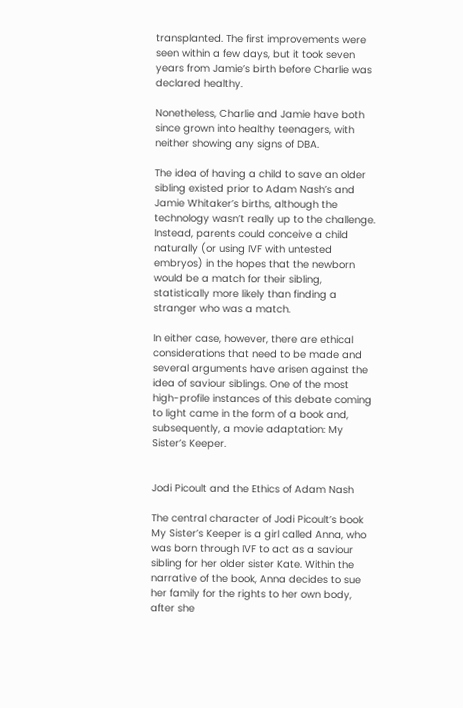transplanted. The first improvements were seen within a few days, but it took seven years from Jamie’s birth before Charlie was declared healthy.

Nonetheless, Charlie and Jamie have both since grown into healthy teenagers, with neither showing any signs of DBA.

The idea of having a child to save an older sibling existed prior to Adam Nash’s and Jamie Whitaker’s births, although the technology wasn’t really up to the challenge. Instead, parents could conceive a child naturally (or using IVF with untested embryos) in the hopes that the newborn would be a match for their sibling, statistically more likely than finding a stranger who was a match.

In either case, however, there are ethical considerations that need to be made and several arguments have arisen against the idea of saviour siblings. One of the most high-profile instances of this debate coming to light came in the form of a book and, subsequently, a movie adaptation: My Sister’s Keeper.


Jodi Picoult and the Ethics of Adam Nash

The central character of Jodi Picoult’s book My Sister’s Keeper is a girl called Anna, who was born through IVF to act as a saviour sibling for her older sister Kate. Within the narrative of the book, Anna decides to sue her family for the rights to her own body, after she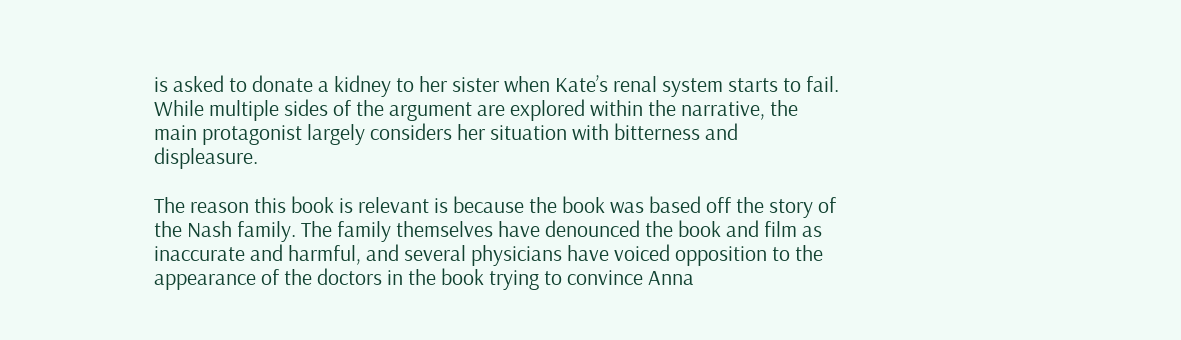is asked to donate a kidney to her sister when Kate’s renal system starts to fail. While multiple sides of the argument are explored within the narrative, the main protagonist largely considers her situation with bitterness and displeasure.

The reason this book is relevant is because the book was based off the story of the Nash family. The family themselves have denounced the book and film as inaccurate and harmful, and several physicians have voiced opposition to the appearance of the doctors in the book trying to convince Anna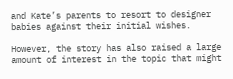and Kate’s parents to resort to designer babies against their initial wishes.

However, the story has also raised a large amount of interest in the topic that might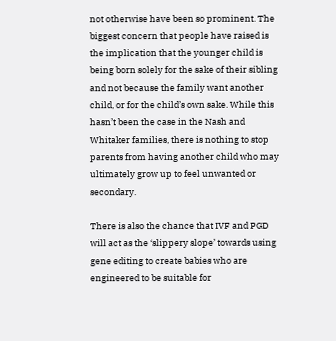not otherwise have been so prominent. The biggest concern that people have raised is the implication that the younger child is being born solely for the sake of their sibling and not because the family want another child, or for the child’s own sake. While this hasn’t been the case in the Nash and Whitaker families, there is nothing to stop parents from having another child who may ultimately grow up to feel unwanted or secondary.

There is also the chance that IVF and PGD will act as the ‘slippery slope’ towards using gene editing to create babies who are engineered to be suitable for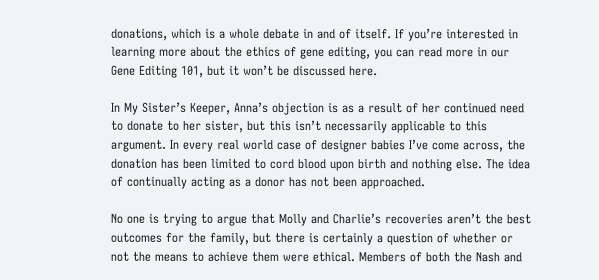donations, which is a whole debate in and of itself. If you’re interested in learning more about the ethics of gene editing, you can read more in our Gene Editing 101, but it won’t be discussed here.

In My Sister’s Keeper, Anna’s objection is as a result of her continued need to donate to her sister, but this isn’t necessarily applicable to this argument. In every real world case of designer babies I’ve come across, the donation has been limited to cord blood upon birth and nothing else. The idea of continually acting as a donor has not been approached.

No one is trying to argue that Molly and Charlie’s recoveries aren’t the best outcomes for the family, but there is certainly a question of whether or not the means to achieve them were ethical. Members of both the Nash and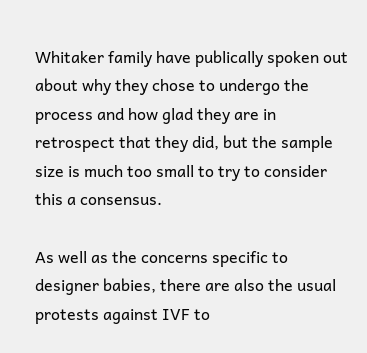Whitaker family have publically spoken out about why they chose to undergo the process and how glad they are in retrospect that they did, but the sample size is much too small to try to consider this a consensus.

As well as the concerns specific to designer babies, there are also the usual protests against IVF to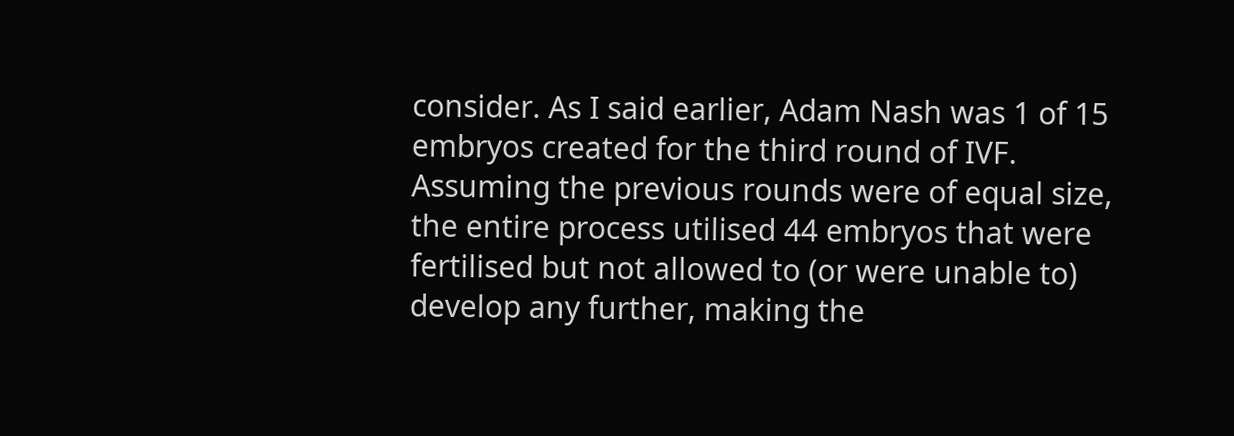consider. As I said earlier, Adam Nash was 1 of 15 embryos created for the third round of IVF. Assuming the previous rounds were of equal size, the entire process utilised 44 embryos that were fertilised but not allowed to (or were unable to) develop any further, making the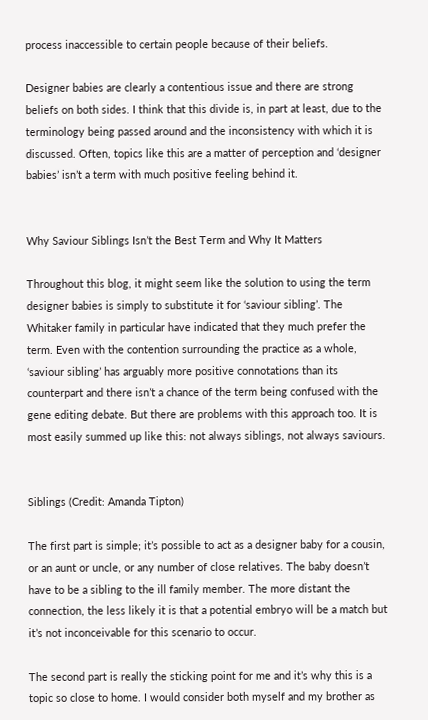process inaccessible to certain people because of their beliefs.

Designer babies are clearly a contentious issue and there are strong beliefs on both sides. I think that this divide is, in part at least, due to the terminology being passed around and the inconsistency with which it is discussed. Often, topics like this are a matter of perception and ‘designer babies’ isn’t a term with much positive feeling behind it.


Why Saviour Siblings Isn’t the Best Term and Why It Matters

Throughout this blog, it might seem like the solution to using the term designer babies is simply to substitute it for ‘saviour sibling’. The Whitaker family in particular have indicated that they much prefer the term. Even with the contention surrounding the practice as a whole, ‘saviour sibling’ has arguably more positive connotations than its counterpart and there isn’t a chance of the term being confused with the gene editing debate. But there are problems with this approach too. It is most easily summed up like this: not always siblings, not always saviours.


Siblings (Credit: Amanda Tipton)

The first part is simple; it’s possible to act as a designer baby for a cousin, or an aunt or uncle, or any number of close relatives. The baby doesn’t have to be a sibling to the ill family member. The more distant the connection, the less likely it is that a potential embryo will be a match but it’s not inconceivable for this scenario to occur.

The second part is really the sticking point for me and it’s why this is a topic so close to home. I would consider both myself and my brother as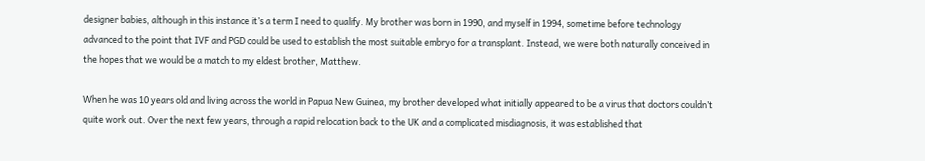designer babies, although in this instance it’s a term I need to qualify. My brother was born in 1990, and myself in 1994, sometime before technology advanced to the point that IVF and PGD could be used to establish the most suitable embryo for a transplant. Instead, we were both naturally conceived in the hopes that we would be a match to my eldest brother, Matthew.

When he was 10 years old and living across the world in Papua New Guinea, my brother developed what initially appeared to be a virus that doctors couldn’t quite work out. Over the next few years, through a rapid relocation back to the UK and a complicated misdiagnosis, it was established that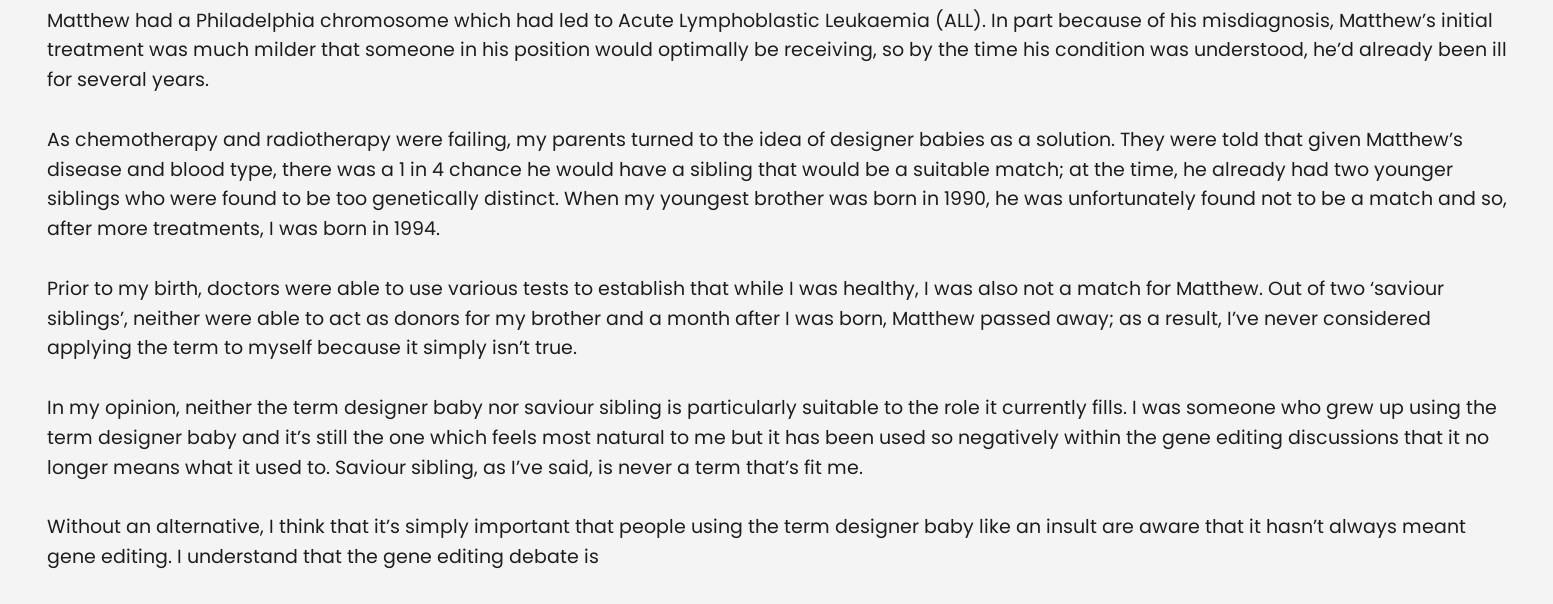Matthew had a Philadelphia chromosome which had led to Acute Lymphoblastic Leukaemia (ALL). In part because of his misdiagnosis, Matthew’s initial treatment was much milder that someone in his position would optimally be receiving, so by the time his condition was understood, he’d already been ill for several years.

As chemotherapy and radiotherapy were failing, my parents turned to the idea of designer babies as a solution. They were told that given Matthew’s disease and blood type, there was a 1 in 4 chance he would have a sibling that would be a suitable match; at the time, he already had two younger siblings who were found to be too genetically distinct. When my youngest brother was born in 1990, he was unfortunately found not to be a match and so, after more treatments, I was born in 1994.

Prior to my birth, doctors were able to use various tests to establish that while I was healthy, I was also not a match for Matthew. Out of two ‘saviour siblings’, neither were able to act as donors for my brother and a month after I was born, Matthew passed away; as a result, I’ve never considered applying the term to myself because it simply isn’t true.

In my opinion, neither the term designer baby nor saviour sibling is particularly suitable to the role it currently fills. I was someone who grew up using the term designer baby and it’s still the one which feels most natural to me but it has been used so negatively within the gene editing discussions that it no longer means what it used to. Saviour sibling, as I’ve said, is never a term that’s fit me.

Without an alternative, I think that it’s simply important that people using the term designer baby like an insult are aware that it hasn’t always meant gene editing. I understand that the gene editing debate is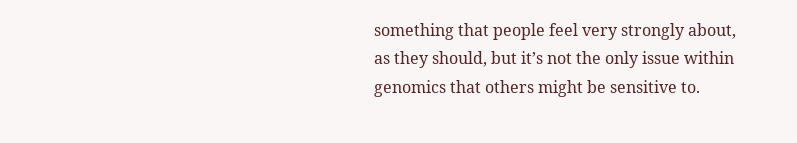something that people feel very strongly about, as they should, but it’s not the only issue within genomics that others might be sensitive to.